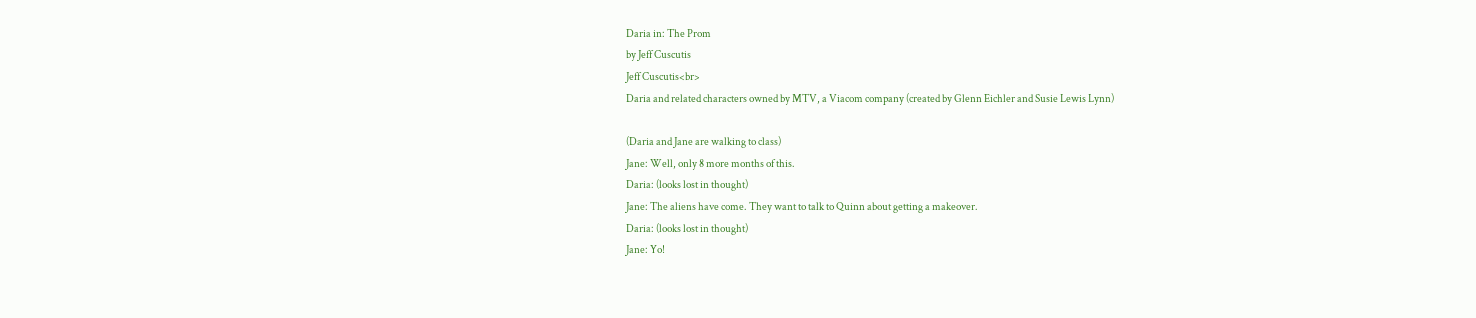Daria in: The Prom
by Jeff Cuscutis
Jeff Cuscutis<br>
Daria and related characters owned by MTV, a Viacom company (created by Glenn Eichler and Susie Lewis Lynn)

(Daria and Jane are walking to class)
Jane: Well, only 8 more months of this.
Daria: (looks lost in thought)
Jane: The aliens have come. They want to talk to Quinn about getting a makeover.
Daria: (looks lost in thought)
Jane: Yo!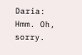Daria: Hmm. Oh, sorry.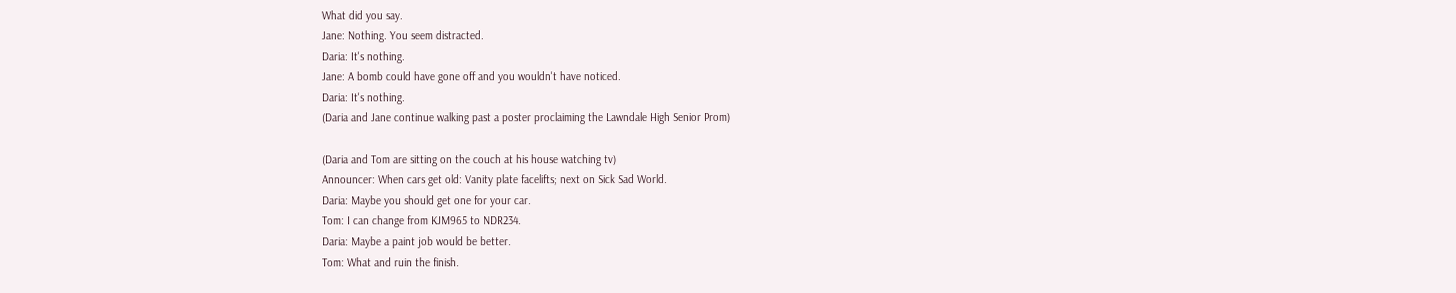What did you say.
Jane: Nothing. You seem distracted.
Daria: It's nothing.
Jane: A bomb could have gone off and you wouldn't have noticed.
Daria: It's nothing.
(Daria and Jane continue walking past a poster proclaiming the Lawndale High Senior Prom)

(Daria and Tom are sitting on the couch at his house watching tv)
Announcer: When cars get old: Vanity plate facelifts; next on Sick Sad World.
Daria: Maybe you should get one for your car.
Tom: I can change from KJM965 to NDR234.
Daria: Maybe a paint job would be better.
Tom: What and ruin the finish.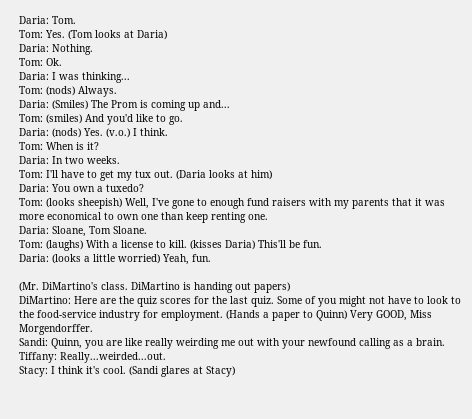Daria: Tom.
Tom: Yes. (Tom looks at Daria)
Daria: Nothing.
Tom: Ok.
Daria: I was thinking...
Tom: (nods) Always.
Daria: (Smiles) The Prom is coming up and...
Tom: (smiles) And you'd like to go.
Daria: (nods) Yes. (v.o.) I think.
Tom: When is it?
Daria: In two weeks.
Tom: I'll have to get my tux out. (Daria looks at him)
Daria: You own a tuxedo?
Tom: (looks sheepish) Well, I've gone to enough fund raisers with my parents that it was more economical to own one than keep renting one.
Daria: Sloane, Tom Sloane.
Tom: (laughs) With a license to kill. (kisses Daria) This'll be fun.
Daria: (looks a little worried) Yeah, fun.

(Mr. DiMartino's class. DiMartino is handing out papers)
DiMartino: Here are the quiz scores for the last quiz. Some of you might not have to look to the food-service industry for employment. (Hands a paper to Quinn) Very GOOD, Miss Morgendorffer.
Sandi: Quinn, you are like really weirding me out with your newfound calling as a brain.
Tiffany: Really...weirded...out.
Stacy: I think it's cool. (Sandi glares at Stacy)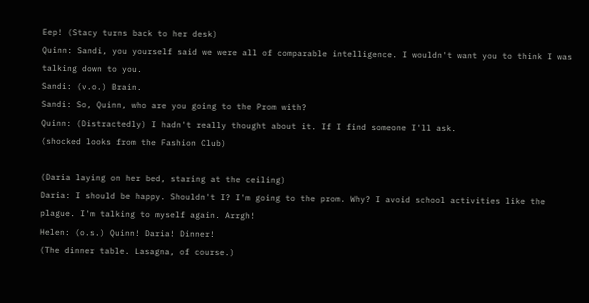Eep! (Stacy turns back to her desk)
Quinn: Sandi, you yourself said we were all of comparable intelligence. I wouldn't want you to think I was talking down to you.
Sandi: (v.o.) Brain.
Sandi: So, Quinn, who are you going to the Prom with?
Quinn: (Distractedly) I hadn't really thought about it. If I find someone I'll ask.
(shocked looks from the Fashion Club)

(Daria laying on her bed, staring at the ceiling)
Daria: I should be happy. Shouldn't I? I'm going to the prom. Why? I avoid school activities like the plague. I'm talking to myself again. Arrgh!
Helen: (o.s.) Quinn! Daria! Dinner!
(The dinner table. Lasagna, of course.)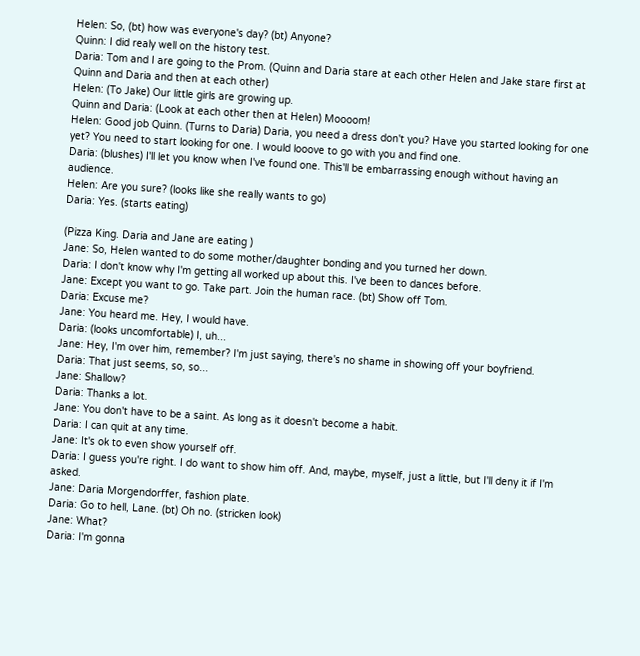Helen: So, (bt) how was everyone's day? (bt) Anyone?
Quinn: I did realy well on the history test.
Daria: Tom and I are going to the Prom. (Quinn and Daria stare at each other Helen and Jake stare first at Quinn and Daria and then at each other)
Helen: (To Jake) Our little girls are growing up.
Quinn and Daria: (Look at each other then at Helen) Moooom!
Helen: Good job Quinn. (Turns to Daria) Daria, you need a dress don't you? Have you started looking for one yet? You need to start looking for one. I would looove to go with you and find one.
Daria: (blushes) I'll let you know when I've found one. This'll be embarrassing enough without having an audience.
Helen: Are you sure? (looks like she really wants to go)
Daria: Yes. (starts eating)

(Pizza King. Daria and Jane are eating )
Jane: So, Helen wanted to do some mother/daughter bonding and you turned her down.
Daria: I don't know why I'm getting all worked up about this. I've been to dances before.
Jane: Except you want to go. Take part. Join the human race. (bt) Show off Tom.
Daria: Excuse me?
Jane: You heard me. Hey, I would have.
Daria: (looks uncomfortable) I, uh...
Jane: Hey, I'm over him, remember? I'm just saying, there's no shame in showing off your boyfriend.
Daria: That just seems, so, so...
Jane: Shallow?
Daria: Thanks a lot.
Jane: You don't have to be a saint. As long as it doesn't become a habit.
Daria: I can quit at any time.
Jane: It's ok to even show yourself off.
Daria: I guess you're right. I do want to show him off. And, maybe, myself, just a little, but I'll deny it if I'm asked.
Jane: Daria Morgendorffer, fashion plate.
Daria: Go to hell, Lane. (bt) Oh no. (stricken look)
Jane: What?
Daria: I'm gonna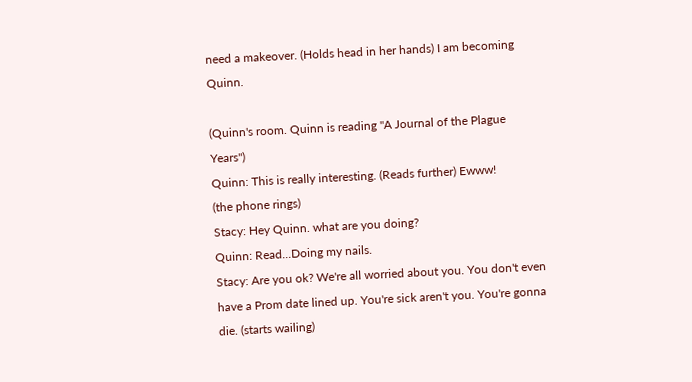need a makeover. (Holds head in her hands) I am becoming Quinn.

(Quinn's room. Quinn is reading "A Journal of the Plague Years")
Quinn: This is really interesting. (Reads further) Ewww!
(the phone rings)
Stacy: Hey Quinn. what are you doing?
Quinn: Read...Doing my nails.
Stacy: Are you ok? We're all worried about you. You don't even have a Prom date lined up. You're sick aren't you. You're gonna die. (starts wailing)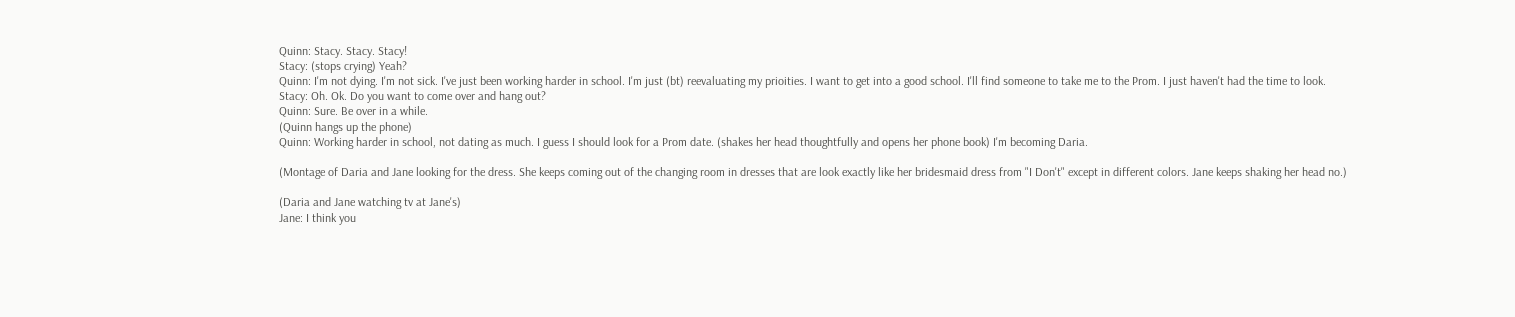Quinn: Stacy. Stacy. Stacy!
Stacy: (stops crying) Yeah?
Quinn: I'm not dying. I'm not sick. I've just been working harder in school. I'm just (bt) reevaluating my prioities. I want to get into a good school. I'll find someone to take me to the Prom. I just haven't had the time to look.
Stacy: Oh. Ok. Do you want to come over and hang out?
Quinn: Sure. Be over in a while.
(Quinn hangs up the phone)
Quinn: Working harder in school, not dating as much. I guess I should look for a Prom date. (shakes her head thoughtfully and opens her phone book) I'm becoming Daria.

(Montage of Daria and Jane looking for the dress. She keeps coming out of the changing room in dresses that are look exactly like her bridesmaid dress from "I Don't" except in different colors. Jane keeps shaking her head no.)

(Daria and Jane watching tv at Jane's)
Jane: I think you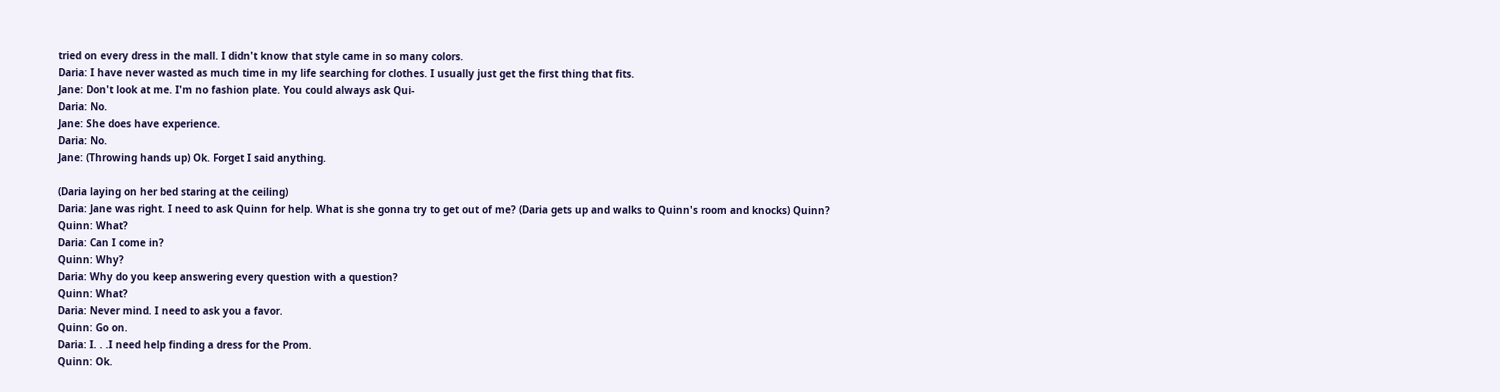tried on every dress in the mall. I didn't know that style came in so many colors.
Daria: I have never wasted as much time in my life searching for clothes. I usually just get the first thing that fits.
Jane: Don't look at me. I'm no fashion plate. You could always ask Qui-
Daria: No.
Jane: She does have experience.
Daria: No.
Jane: (Throwing hands up) Ok. Forget I said anything.

(Daria laying on her bed staring at the ceiling)
Daria: Jane was right. I need to ask Quinn for help. What is she gonna try to get out of me? (Daria gets up and walks to Quinn's room and knocks) Quinn?
Quinn: What?
Daria: Can I come in?
Quinn: Why?
Daria: Why do you keep answering every question with a question?
Quinn: What?
Daria: Never mind. I need to ask you a favor.
Quinn: Go on.
Daria: I. . .I need help finding a dress for the Prom.
Quinn: Ok.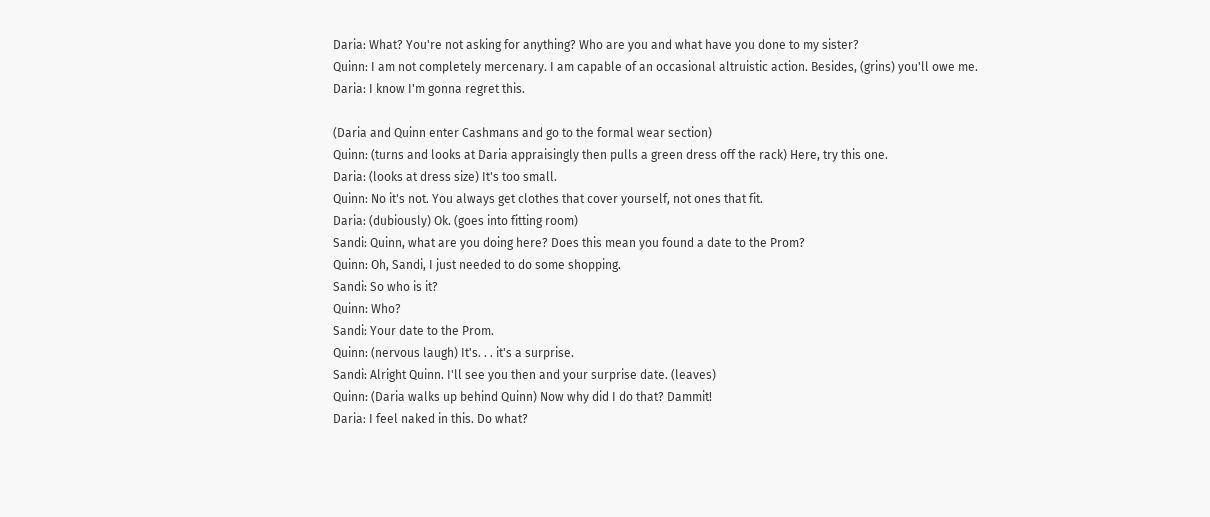Daria: What? You're not asking for anything? Who are you and what have you done to my sister?
Quinn: I am not completely mercenary. I am capable of an occasional altruistic action. Besides, (grins) you'll owe me.
Daria: I know I'm gonna regret this.

(Daria and Quinn enter Cashmans and go to the formal wear section)
Quinn: (turns and looks at Daria appraisingly then pulls a green dress off the rack) Here, try this one.
Daria: (looks at dress size) It's too small.
Quinn: No it's not. You always get clothes that cover yourself, not ones that fit.
Daria: (dubiously) Ok. (goes into fitting room)
Sandi: Quinn, what are you doing here? Does this mean you found a date to the Prom?
Quinn: Oh, Sandi, I just needed to do some shopping.
Sandi: So who is it?
Quinn: Who?
Sandi: Your date to the Prom.
Quinn: (nervous laugh) It's. . . it's a surprise.
Sandi: Alright Quinn. I'll see you then and your surprise date. (leaves)
Quinn: (Daria walks up behind Quinn) Now why did I do that? Dammit!
Daria: I feel naked in this. Do what?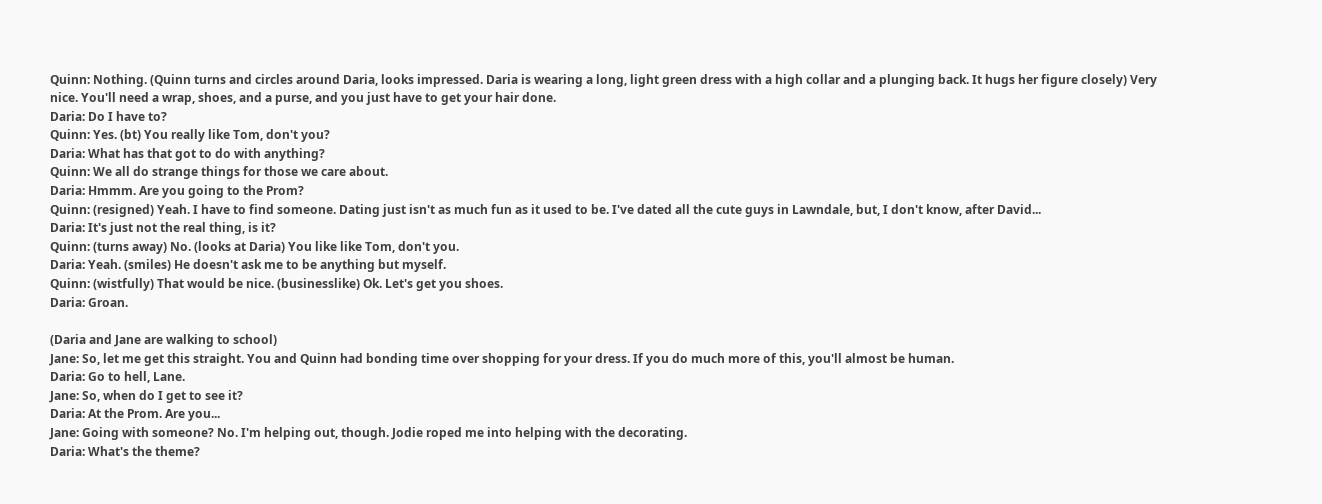Quinn: Nothing. (Quinn turns and circles around Daria, looks impressed. Daria is wearing a long, light green dress with a high collar and a plunging back. It hugs her figure closely) Very nice. You'll need a wrap, shoes, and a purse, and you just have to get your hair done.
Daria: Do I have to?
Quinn: Yes. (bt) You really like Tom, don't you?
Daria: What has that got to do with anything?
Quinn: We all do strange things for those we care about.
Daria: Hmmm. Are you going to the Prom?
Quinn: (resigned) Yeah. I have to find someone. Dating just isn't as much fun as it used to be. I've dated all the cute guys in Lawndale, but, I don't know, after David...
Daria: It's just not the real thing, is it?
Quinn: (turns away) No. (looks at Daria) You like like Tom, don't you.
Daria: Yeah. (smiles) He doesn't ask me to be anything but myself.
Quinn: (wistfully) That would be nice. (businesslike) Ok. Let's get you shoes.
Daria: Groan.

(Daria and Jane are walking to school)
Jane: So, let me get this straight. You and Quinn had bonding time over shopping for your dress. If you do much more of this, you'll almost be human.
Daria: Go to hell, Lane.
Jane: So, when do I get to see it?
Daria: At the Prom. Are you...
Jane: Going with someone? No. I'm helping out, though. Jodie roped me into helping with the decorating.
Daria: What's the theme?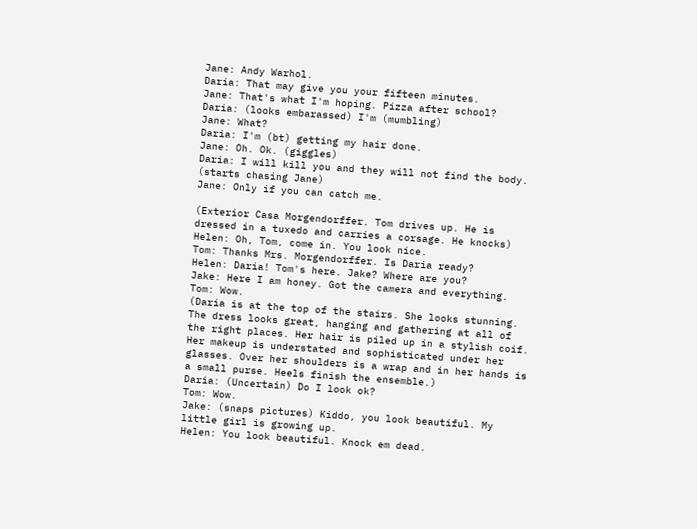Jane: Andy Warhol.
Daria: That may give you your fifteen minutes.
Jane: That's what I'm hoping. Pizza after school?
Daria: (looks embarassed) I'm (mumbling)
Jane: What?
Daria: I'm (bt) getting my hair done.
Jane: Oh. Ok. (giggles)
Daria: I will kill you and they will not find the body. (starts chasing Jane)
Jane: Only if you can catch me.

(Exterior Casa Morgendorffer. Tom drives up. He is dressed in a tuxedo and carries a corsage. He knocks)
Helen: Oh, Tom, come in. You look nice.
Tom: Thanks Mrs. Morgendorffer. Is Daria ready?
Helen: Daria! Tom's here. Jake? Where are you?
Jake: Here I am honey. Got the camera and everything.
Tom: Wow.
(Daria is at the top of the stairs. She looks stunning. The dress looks great, hanging and gathering at all of the right places. Her hair is piled up in a stylish coif. Her makeup is understated and sophisticated under her glasses. Over her shoulders is a wrap and in her hands is a small purse. Heels finish the ensemble.)
Daria: (Uncertain) Do I look ok?
Tom: Wow.
Jake: (snaps pictures) Kiddo, you look beautiful. My little girl is growing up.
Helen: You look beautiful. Knock em dead.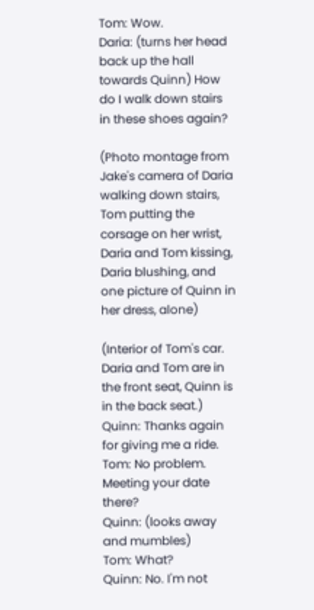Tom: Wow.
Daria: (turns her head back up the hall towards Quinn) How do I walk down stairs in these shoes again?

(Photo montage from Jake's camera of Daria walking down stairs, Tom putting the corsage on her wrist, Daria and Tom kissing, Daria blushing, and one picture of Quinn in her dress, alone)

(Interior of Tom's car. Daria and Tom are in the front seat, Quinn is in the back seat.)
Quinn: Thanks again for giving me a ride.
Tom: No problem. Meeting your date there?
Quinn: (looks away and mumbles)
Tom: What?
Quinn: No. I'm not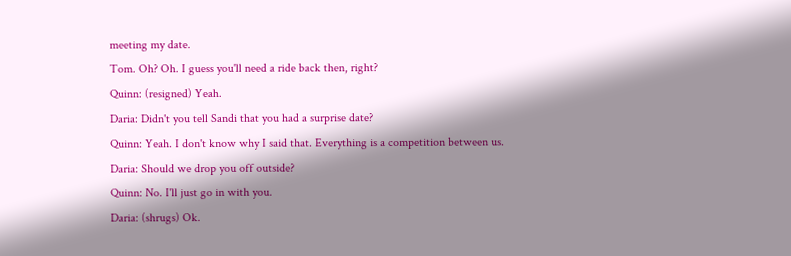meeting my date.
Tom. Oh? Oh. I guess you'll need a ride back then, right?
Quinn: (resigned) Yeah.
Daria: Didn't you tell Sandi that you had a surprise date?
Quinn: Yeah. I don't know why I said that. Everything is a competition between us.
Daria: Should we drop you off outside?
Quinn: No. I'll just go in with you.
Daria: (shrugs) Ok.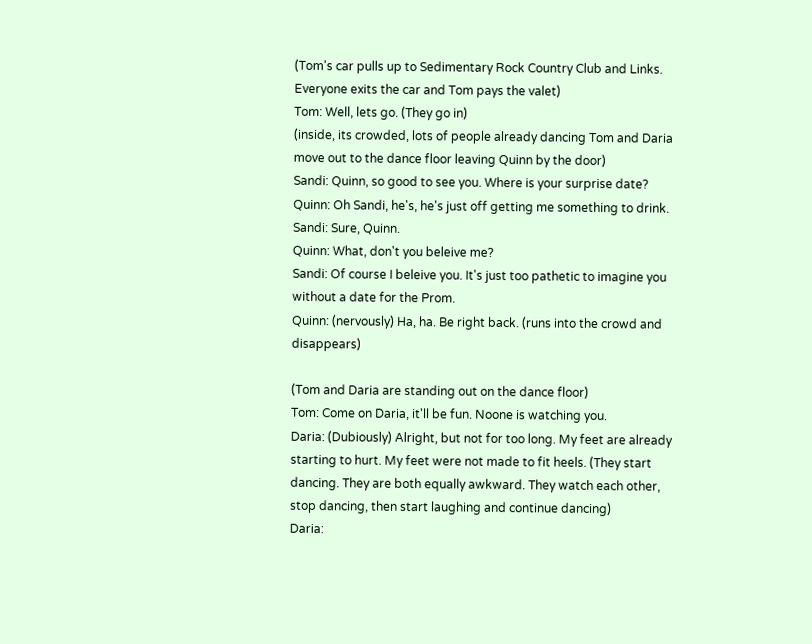(Tom's car pulls up to Sedimentary Rock Country Club and Links. Everyone exits the car and Tom pays the valet)
Tom: Well, lets go. (They go in)
(inside, its crowded, lots of people already dancing Tom and Daria move out to the dance floor leaving Quinn by the door)
Sandi: Quinn, so good to see you. Where is your surprise date?
Quinn: Oh Sandi, he's, he's just off getting me something to drink.
Sandi: Sure, Quinn.
Quinn: What, don't you beleive me?
Sandi: Of course I beleive you. It's just too pathetic to imagine you without a date for the Prom.
Quinn: (nervously) Ha, ha. Be right back. (runs into the crowd and disappears)

(Tom and Daria are standing out on the dance floor)
Tom: Come on Daria, it'll be fun. Noone is watching you.
Daria: (Dubiously) Alright, but not for too long. My feet are already starting to hurt. My feet were not made to fit heels. (They start dancing. They are both equally awkward. They watch each other, stop dancing, then start laughing and continue dancing)
Daria: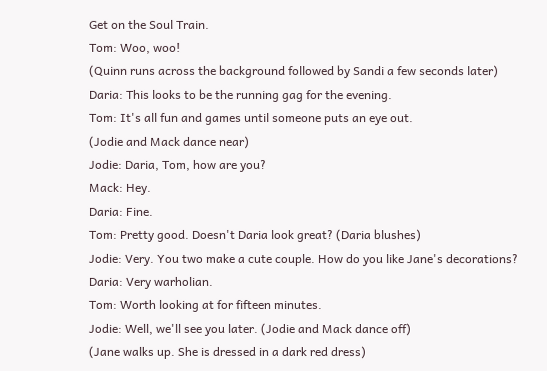Get on the Soul Train.
Tom: Woo, woo!
(Quinn runs across the background followed by Sandi a few seconds later)
Daria: This looks to be the running gag for the evening.
Tom: It's all fun and games until someone puts an eye out.
(Jodie and Mack dance near)
Jodie: Daria, Tom, how are you?
Mack: Hey.
Daria: Fine.
Tom: Pretty good. Doesn't Daria look great? (Daria blushes)
Jodie: Very. You two make a cute couple. How do you like Jane's decorations?
Daria: Very warholian.
Tom: Worth looking at for fifteen minutes.
Jodie: Well, we'll see you later. (Jodie and Mack dance off)
(Jane walks up. She is dressed in a dark red dress)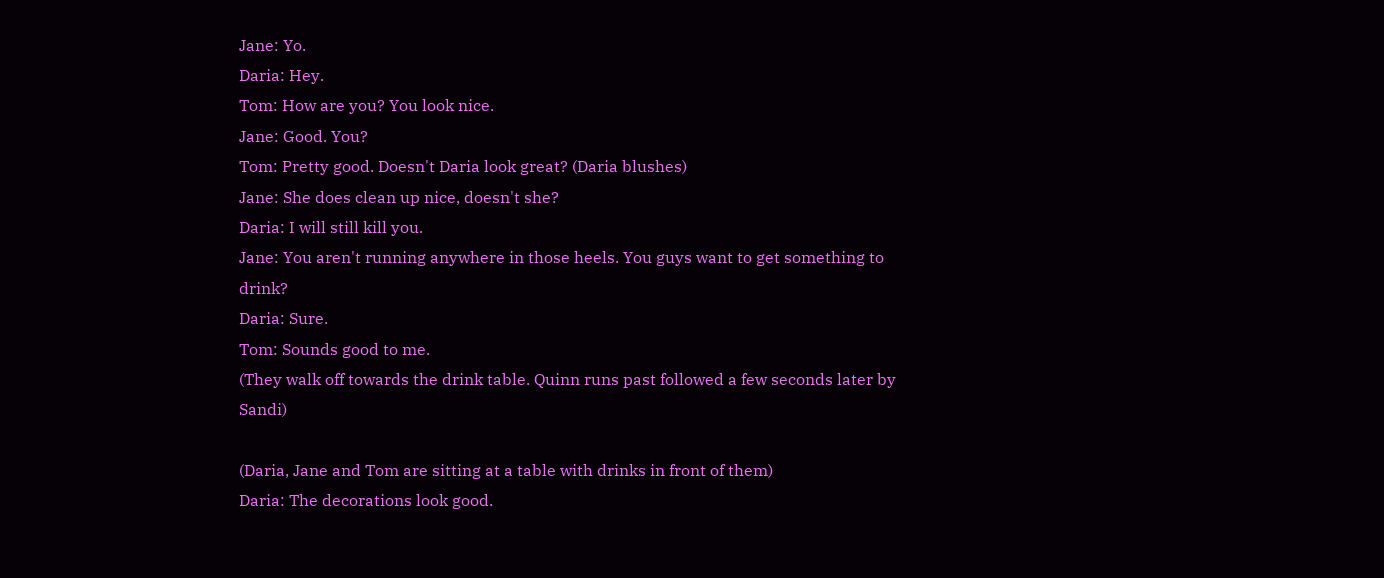Jane: Yo.
Daria: Hey.
Tom: How are you? You look nice.
Jane: Good. You?
Tom: Pretty good. Doesn't Daria look great? (Daria blushes)
Jane: She does clean up nice, doesn't she?
Daria: I will still kill you.
Jane: You aren't running anywhere in those heels. You guys want to get something to drink?
Daria: Sure.
Tom: Sounds good to me.
(They walk off towards the drink table. Quinn runs past followed a few seconds later by Sandi)

(Daria, Jane and Tom are sitting at a table with drinks in front of them)
Daria: The decorations look good.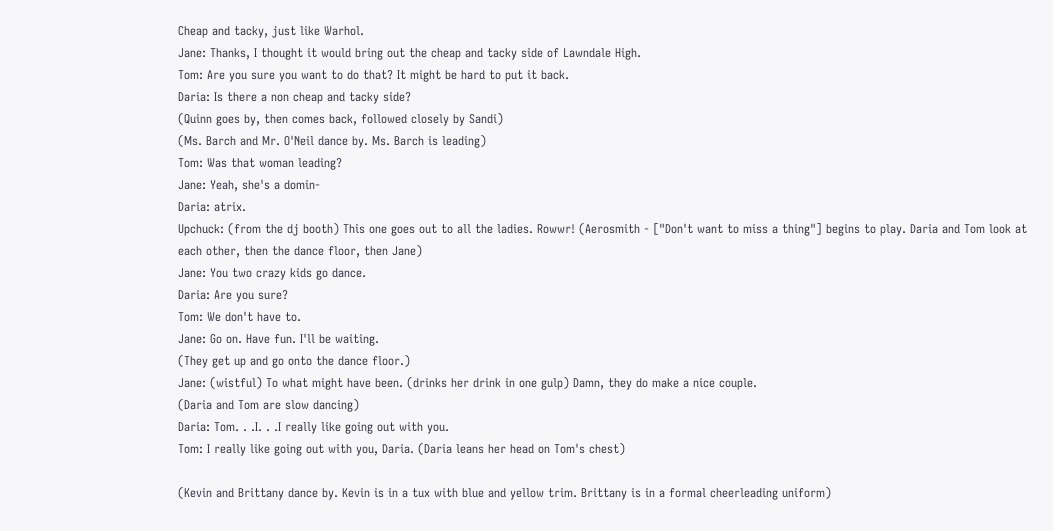Cheap and tacky, just like Warhol.
Jane: Thanks, I thought it would bring out the cheap and tacky side of Lawndale High.
Tom: Are you sure you want to do that? It might be hard to put it back.
Daria: Is there a non cheap and tacky side?
(Quinn goes by, then comes back, followed closely by Sandi)
(Ms. Barch and Mr. O'Neil dance by. Ms. Barch is leading)
Tom: Was that woman leading?
Jane: Yeah, she's a domin-
Daria: atrix.
Upchuck: (from the dj booth) This one goes out to all the ladies. Rowwr! (Aerosmith - ["Don't want to miss a thing"] begins to play. Daria and Tom look at each other, then the dance floor, then Jane)
Jane: You two crazy kids go dance.
Daria: Are you sure?
Tom: We don't have to.
Jane: Go on. Have fun. I'll be waiting.
(They get up and go onto the dance floor.)
Jane: (wistful) To what might have been. (drinks her drink in one gulp) Damn, they do make a nice couple.
(Daria and Tom are slow dancing)
Daria: Tom. . .I. . .I really like going out with you.
Tom: I really like going out with you, Daria. (Daria leans her head on Tom's chest)

(Kevin and Brittany dance by. Kevin is in a tux with blue and yellow trim. Brittany is in a formal cheerleading uniform)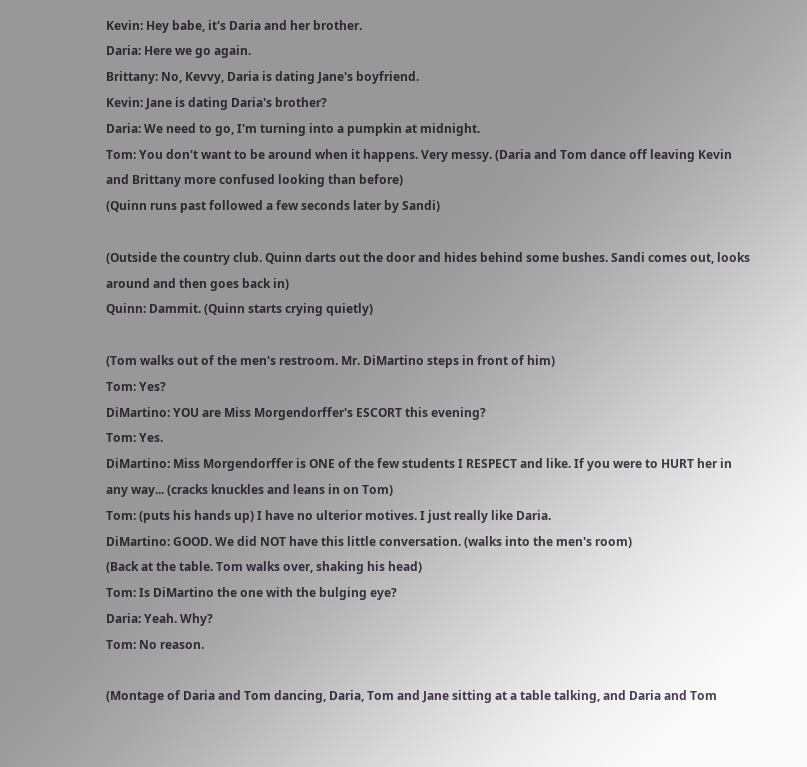Kevin: Hey babe, it's Daria and her brother.
Daria: Here we go again.
Brittany: No, Kevvy, Daria is dating Jane's boyfriend.
Kevin: Jane is dating Daria's brother?
Daria: We need to go, I'm turning into a pumpkin at midnight.
Tom: You don't want to be around when it happens. Very messy. (Daria and Tom dance off leaving Kevin and Brittany more confused looking than before)
(Quinn runs past followed a few seconds later by Sandi)

(Outside the country club. Quinn darts out the door and hides behind some bushes. Sandi comes out, looks around and then goes back in)
Quinn: Dammit. (Quinn starts crying quietly)

(Tom walks out of the men's restroom. Mr. DiMartino steps in front of him)
Tom: Yes?
DiMartino: YOU are Miss Morgendorffer's ESCORT this evening?
Tom: Yes.
DiMartino: Miss Morgendorffer is ONE of the few students I RESPECT and like. If you were to HURT her in any way... (cracks knuckles and leans in on Tom)
Tom: (puts his hands up) I have no ulterior motives. I just really like Daria.
DiMartino: GOOD. We did NOT have this little conversation. (walks into the men's room)
(Back at the table. Tom walks over, shaking his head)
Tom: Is DiMartino the one with the bulging eye?
Daria: Yeah. Why?
Tom: No reason.

(Montage of Daria and Tom dancing, Daria, Tom and Jane sitting at a table talking, and Daria and Tom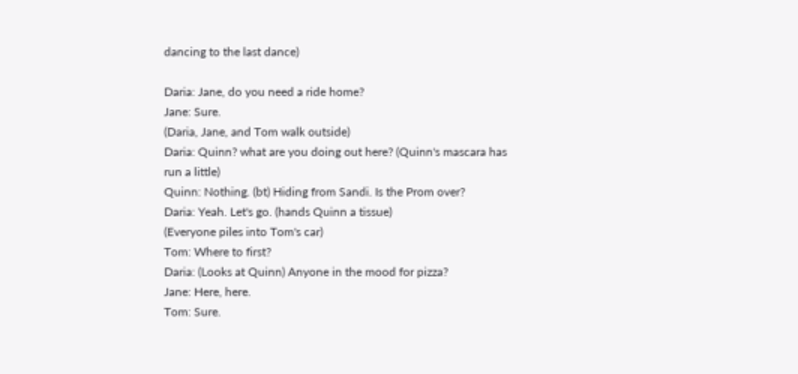dancing to the last dance)

Daria: Jane, do you need a ride home?
Jane: Sure.
(Daria, Jane, and Tom walk outside)
Daria: Quinn? what are you doing out here? (Quinn's mascara has run a little)
Quinn: Nothing. (bt) Hiding from Sandi. Is the Prom over?
Daria: Yeah. Let's go. (hands Quinn a tissue)
(Everyone piles into Tom's car)
Tom: Where to first?
Daria: (Looks at Quinn) Anyone in the mood for pizza?
Jane: Here, here.
Tom: Sure.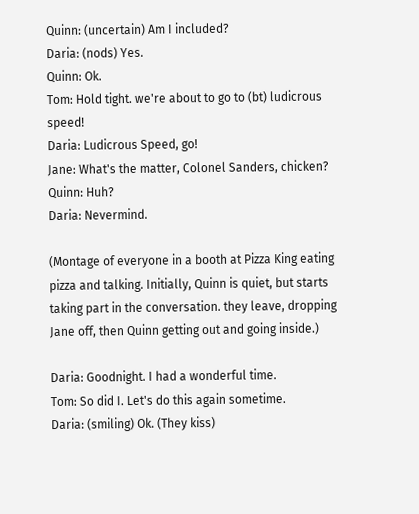Quinn: (uncertain) Am I included?
Daria: (nods) Yes.
Quinn: Ok.
Tom: Hold tight. we're about to go to (bt) ludicrous speed!
Daria: Ludicrous Speed, go!
Jane: What's the matter, Colonel Sanders, chicken?
Quinn: Huh?
Daria: Nevermind.

(Montage of everyone in a booth at Pizza King eating pizza and talking. Initially, Quinn is quiet, but starts taking part in the conversation. they leave, dropping Jane off, then Quinn getting out and going inside.)

Daria: Goodnight. I had a wonderful time.
Tom: So did I. Let's do this again sometime.
Daria: (smiling) Ok. (They kiss)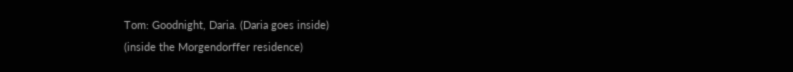Tom: Goodnight, Daria. (Daria goes inside)
(inside the Morgendorffer residence)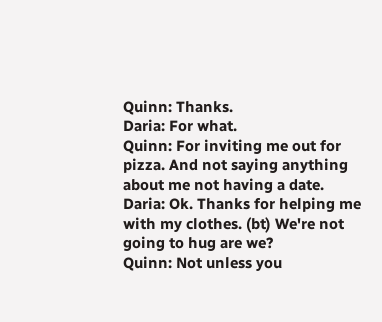Quinn: Thanks.
Daria: For what.
Quinn: For inviting me out for pizza. And not saying anything about me not having a date.
Daria: Ok. Thanks for helping me with my clothes. (bt) We're not going to hug are we?
Quinn: Not unless you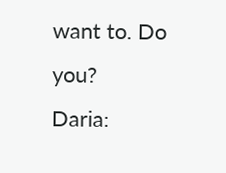want to. Do you?
Daria: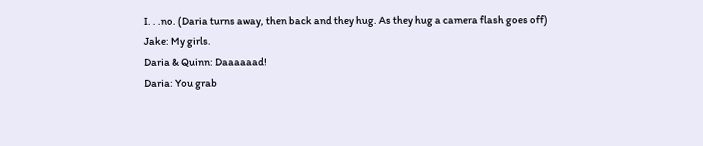I. . .no. (Daria turns away, then back and they hug. As they hug a camera flash goes off)
Jake: My girls.
Daria & Quinn: Daaaaaad!
Daria: You grab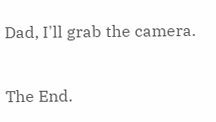Dad, I'll grab the camera.

The End.